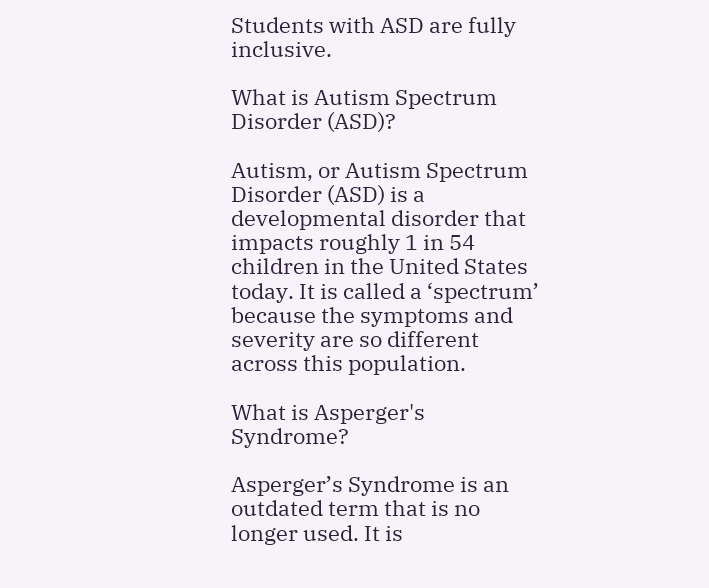Students with ASD are fully inclusive.

What is Autism Spectrum Disorder (ASD)?

Autism, or Autism Spectrum Disorder (ASD) is a developmental disorder that impacts roughly 1 in 54 children in the United States today. It is called a ‘spectrum’ because the symptoms and severity are so different across this population.

What is Asperger's Syndrome?

Asperger’s Syndrome is an outdated term that is no longer used. It is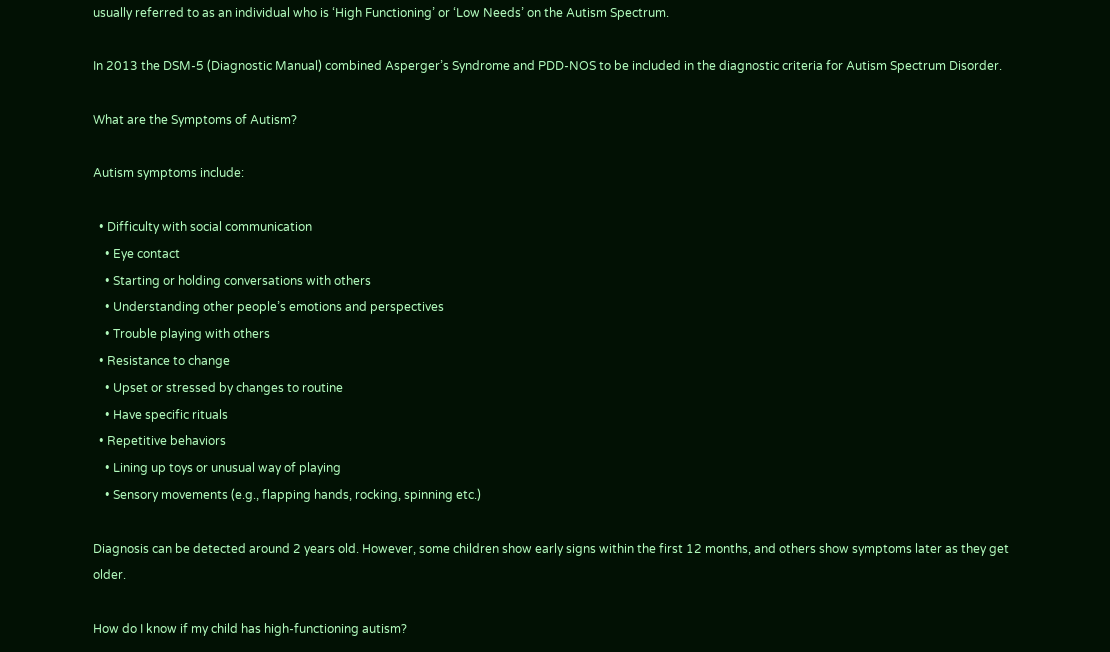usually referred to as an individual who is ‘High Functioning’ or ‘Low Needs’ on the Autism Spectrum.

In 2013 the DSM-5 (Diagnostic Manual) combined Asperger’s Syndrome and PDD-NOS to be included in the diagnostic criteria for Autism Spectrum Disorder.

What are the Symptoms of Autism?

Autism symptoms include:

  • Difficulty with social communication
    • Eye contact
    • Starting or holding conversations with others
    • Understanding other people’s emotions and perspectives
    • Trouble playing with others
  • Resistance to change
    • Upset or stressed by changes to routine
    • Have specific rituals
  • Repetitive behaviors
    • Lining up toys or unusual way of playing
    • Sensory movements (e.g., flapping hands, rocking, spinning etc.)

Diagnosis can be detected around 2 years old. However, some children show early signs within the first 12 months, and others show symptoms later as they get older.

How do I know if my child has high-functioning autism?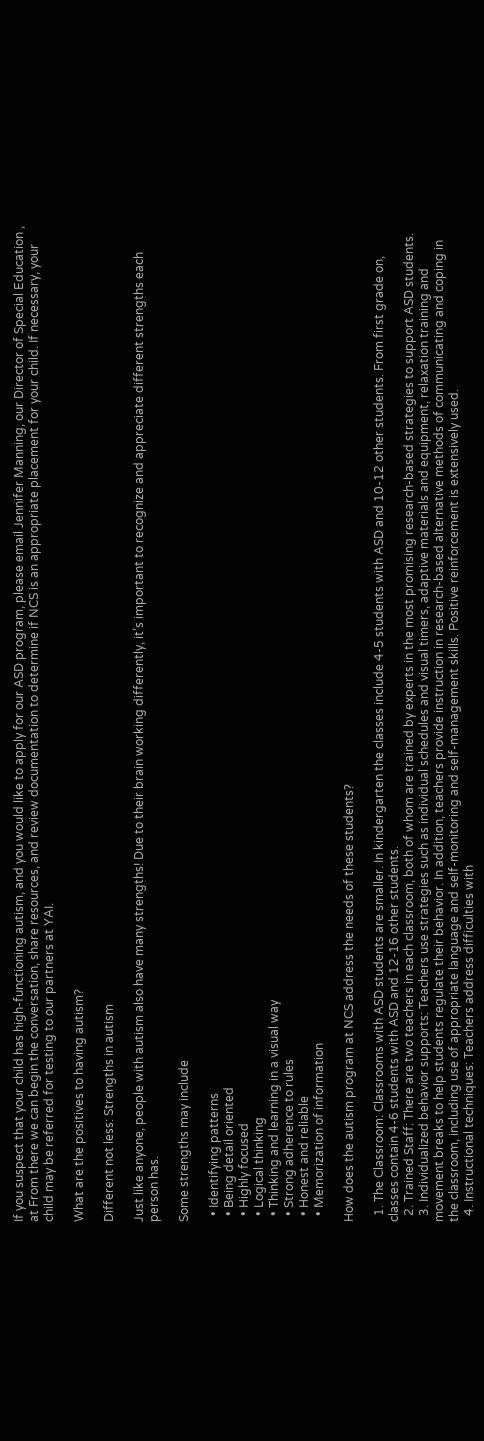If you suspect that your child has high-functioning autism, and you would like to apply for our ASD program, please email Jennifer Manning, our Director of Special Education , at From there we can begin the conversation, share resources, and review documentation to determine if NCS is an appropriate placement for your child. If necessary, your child may be referred for testing to our partners at YAI.

What are the positives to having autism?

Different not less: Strengths in autism

Just like anyone, people with autism also have many strengths! Due to their brain working differently, it’s important to recognize and appreciate different strengths each person has.

Some strengths may include

  • Identifying patterns
  • Being detail oriented
  • Highly focused
  • Logical thinking
  • Thinking and learning in a visual way
  • Strong adherence to rules
  • Honest and reliable
  • Memorization of information

How does the autism program at NCS address the needs of these students?

  1. The Classroom: Classrooms with ASD students are smaller. In kindergarten the classes include 4-5 students with ASD and 10-12 other students. From first grade on, classes contain 4-6 students with ASD and 12-16 other students.
  2. Trained Staff: There are two teachers in each classroom, both of whom are trained by experts in the most promising research-based strategies to support ASD students.
  3. Individualized behavior supports: Teachers use strategies such as individual schedules and visual timers, adaptive materials and equipment, relaxation training and movement breaks to help students regulate their behavior. In addition, teachers provide instruction in research-based alternative methods of communicating and coping in the classroom, including use of appropriate language and self-monitoring and self-management skills. Positive reinforcement is extensively used.
  4. Instructional techniques: Teachers address difficulties with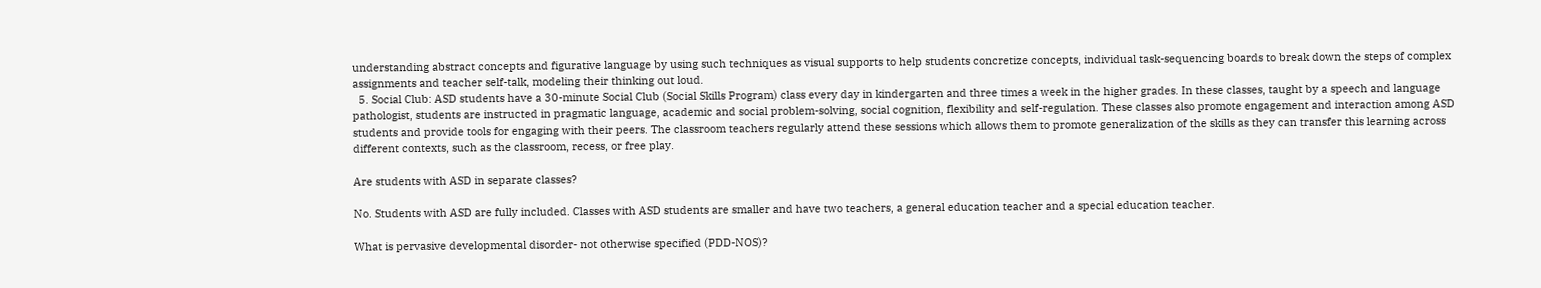understanding abstract concepts and figurative language by using such techniques as visual supports to help students concretize concepts, individual task-sequencing boards to break down the steps of complex assignments and teacher self-talk, modeling their thinking out loud.
  5. Social Club: ASD students have a 30-minute Social Club (Social Skills Program) class every day in kindergarten and three times a week in the higher grades. In these classes, taught by a speech and language pathologist, students are instructed in pragmatic language, academic and social problem-solving, social cognition, flexibility and self-regulation. These classes also promote engagement and interaction among ASD students and provide tools for engaging with their peers. The classroom teachers regularly attend these sessions which allows them to promote generalization of the skills as they can transfer this learning across different contexts, such as the classroom, recess, or free play.

Are students with ASD in separate classes?

No. Students with ASD are fully included. Classes with ASD students are smaller and have two teachers, a general education teacher and a special education teacher.

What is pervasive developmental disorder- not otherwise specified (PDD-NOS)?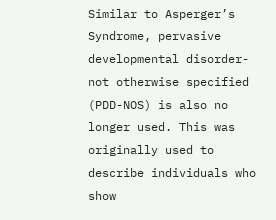Similar to Asperger’s Syndrome, pervasive developmental disorder- not otherwise specified (PDD-NOS) is also no longer used. This was originally used to describe individuals who show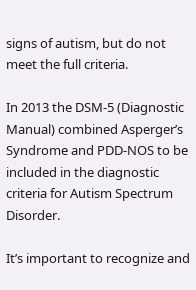signs of autism, but do not meet the full criteria.

In 2013 the DSM-5 (Diagnostic Manual) combined Asperger’s Syndrome and PDD-NOS to be included in the diagnostic criteria for Autism Spectrum Disorder.

It’s important to recognize and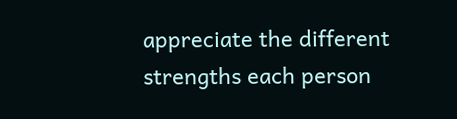appreciate the different strengths each person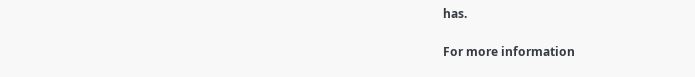has.

For more information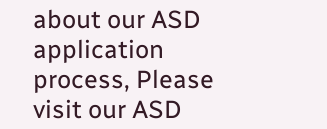about our ASD application process, Please visit our ASD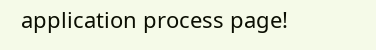application process page!